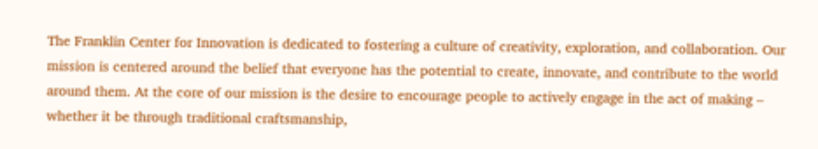The Franklin Center for Innovation is dedicated to fostering a culture of creativity, exploration, and collaboration. Our mission is centered around the belief that everyone has the potential to create, innovate, and contribute to the world around them. At the core of our mission is the desire to encourage people to actively engage in the act of making – whether it be through traditional craftsmanship,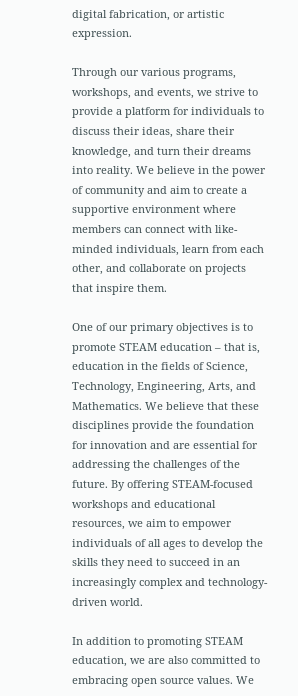digital fabrication, or artistic expression.

Through our various programs, workshops, and events, we strive to provide a platform for individuals to discuss their ideas, share their knowledge, and turn their dreams into reality. We believe in the power of community and aim to create a supportive environment where members can connect with like-minded individuals, learn from each other, and collaborate on projects that inspire them.

One of our primary objectives is to promote STEAM education – that is, education in the fields of Science, Technology, Engineering, Arts, and Mathematics. We believe that these disciplines provide the foundation for innovation and are essential for addressing the challenges of the future. By offering STEAM-focused workshops and educational resources, we aim to empower individuals of all ages to develop the skills they need to succeed in an increasingly complex and technology-driven world.

In addition to promoting STEAM education, we are also committed to embracing open source values. We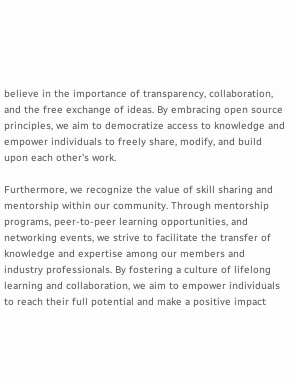believe in the importance of transparency, collaboration, and the free exchange of ideas. By embracing open source principles, we aim to democratize access to knowledge and empower individuals to freely share, modify, and build upon each other's work.

Furthermore, we recognize the value of skill sharing and mentorship within our community. Through mentorship programs, peer-to-peer learning opportunities, and networking events, we strive to facilitate the transfer of knowledge and expertise among our members and industry professionals. By fostering a culture of lifelong learning and collaboration, we aim to empower individuals to reach their full potential and make a positive impact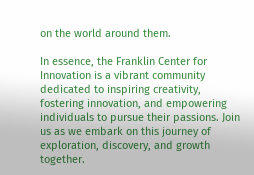on the world around them.

In essence, the Franklin Center for Innovation is a vibrant community dedicated to inspiring creativity, fostering innovation, and empowering individuals to pursue their passions. Join us as we embark on this journey of exploration, discovery, and growth together.